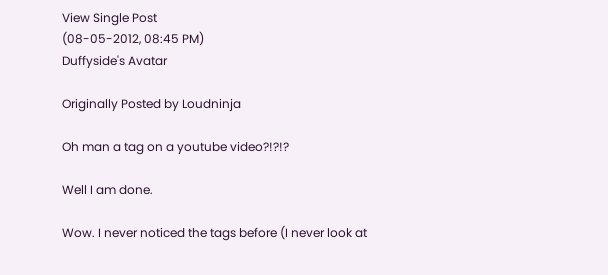View Single Post
(08-05-2012, 08:45 PM)
Duffyside's Avatar

Originally Posted by Loudninja

Oh man a tag on a youtube video?!?!?

Well I am done.

Wow. I never noticed the tags before (I never look at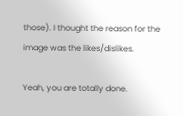those). I thought the reason for the image was the likes/dislikes.

Yeah, you are totally done.